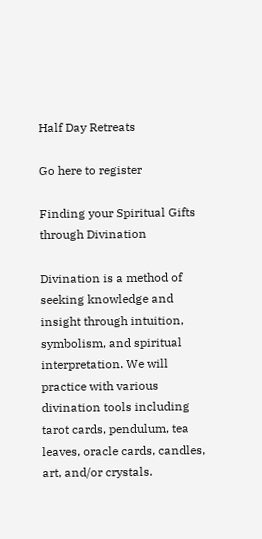Half Day Retreats

Go here to register

Finding your Spiritual Gifts through Divination

Divination is a method of seeking knowledge and insight through intuition, symbolism, and spiritual interpretation. We will practice with various divination tools including tarot cards, pendulum, tea leaves, oracle cards, candles, art, and/or crystals.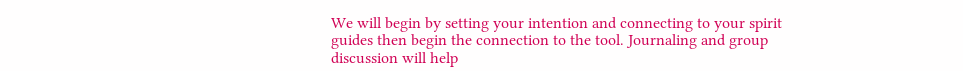We will begin by setting your intention and connecting to your spirit guides then begin the connection to the tool. Journaling and group discussion will help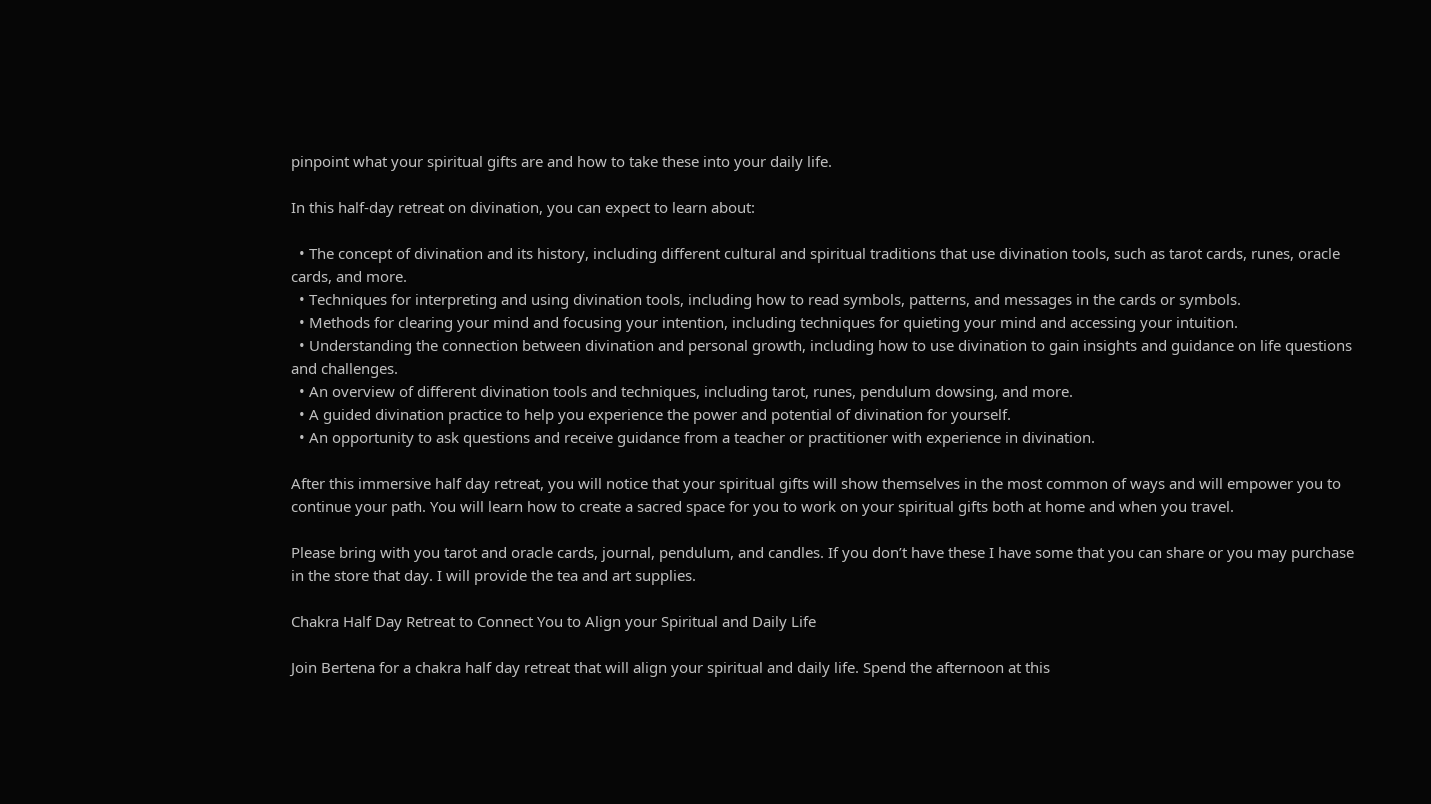pinpoint what your spiritual gifts are and how to take these into your daily life.

In this half-day retreat on divination, you can expect to learn about:

  • The concept of divination and its history, including different cultural and spiritual traditions that use divination tools, such as tarot cards, runes, oracle cards, and more.
  • Techniques for interpreting and using divination tools, including how to read symbols, patterns, and messages in the cards or symbols.
  • Methods for clearing your mind and focusing your intention, including techniques for quieting your mind and accessing your intuition.
  • Understanding the connection between divination and personal growth, including how to use divination to gain insights and guidance on life questions and challenges.
  • An overview of different divination tools and techniques, including tarot, runes, pendulum dowsing, and more.
  • A guided divination practice to help you experience the power and potential of divination for yourself.
  • An opportunity to ask questions and receive guidance from a teacher or practitioner with experience in divination.

After this immersive half day retreat, you will notice that your spiritual gifts will show themselves in the most common of ways and will empower you to continue your path. You will learn how to create a sacred space for you to work on your spiritual gifts both at home and when you travel.

Please bring with you tarot and oracle cards, journal, pendulum, and candles. If you don’t have these I have some that you can share or you may purchase in the store that day. I will provide the tea and art supplies.

Chakra Half Day Retreat to Connect You to Align your Spiritual and Daily Life

Join Bertena for a chakra half day retreat that will align your spiritual and daily life. Spend the afternoon at this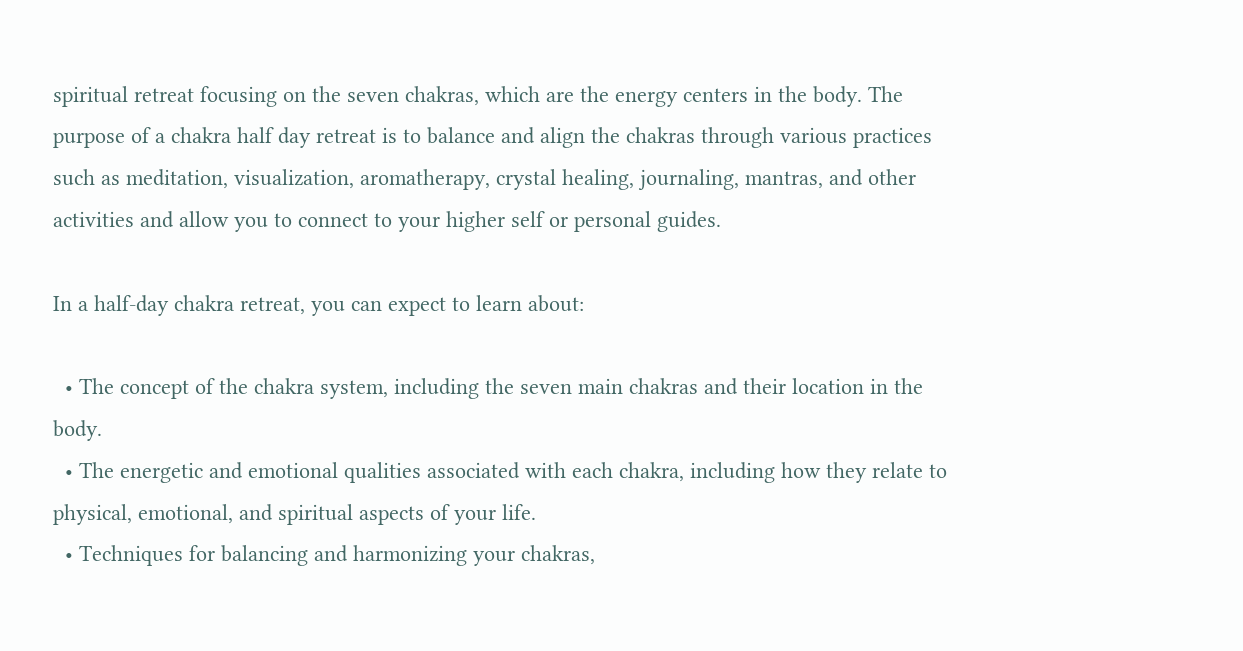spiritual retreat focusing on the seven chakras, which are the energy centers in the body. The purpose of a chakra half day retreat is to balance and align the chakras through various practices such as meditation, visualization, aromatherapy, crystal healing, journaling, mantras, and other activities and allow you to connect to your higher self or personal guides.

In a half-day chakra retreat, you can expect to learn about:

  • The concept of the chakra system, including the seven main chakras and their location in the body.
  • The energetic and emotional qualities associated with each chakra, including how they relate to physical, emotional, and spiritual aspects of your life.
  • Techniques for balancing and harmonizing your chakras,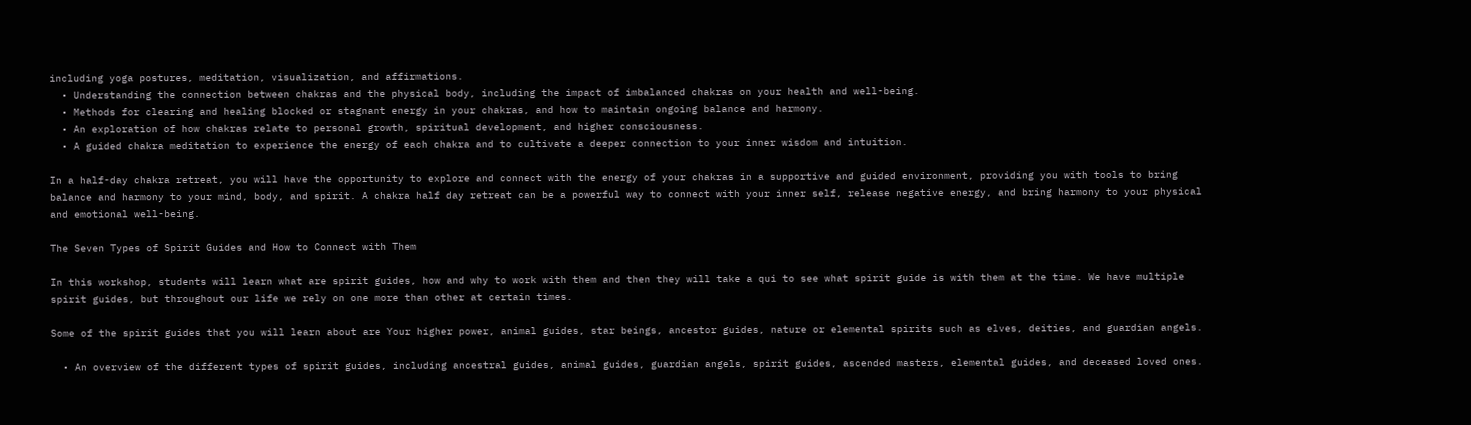including yoga postures, meditation, visualization, and affirmations.
  • Understanding the connection between chakras and the physical body, including the impact of imbalanced chakras on your health and well-being.
  • Methods for clearing and healing blocked or stagnant energy in your chakras, and how to maintain ongoing balance and harmony.
  • An exploration of how chakras relate to personal growth, spiritual development, and higher consciousness.
  • A guided chakra meditation to experience the energy of each chakra and to cultivate a deeper connection to your inner wisdom and intuition.

In a half-day chakra retreat, you will have the opportunity to explore and connect with the energy of your chakras in a supportive and guided environment, providing you with tools to bring balance and harmony to your mind, body, and spirit. A chakra half day retreat can be a powerful way to connect with your inner self, release negative energy, and bring harmony to your physical and emotional well-being.

The Seven Types of Spirit Guides and How to Connect with Them

In this workshop, students will learn what are spirit guides, how and why to work with them and then they will take a qui to see what spirit guide is with them at the time. We have multiple spirit guides, but throughout our life we rely on one more than other at certain times.

Some of the spirit guides that you will learn about are Your higher power, animal guides, star beings, ancestor guides, nature or elemental spirits such as elves, deities, and guardian angels.

  • An overview of the different types of spirit guides, including ancestral guides, animal guides, guardian angels, spirit guides, ascended masters, elemental guides, and deceased loved ones.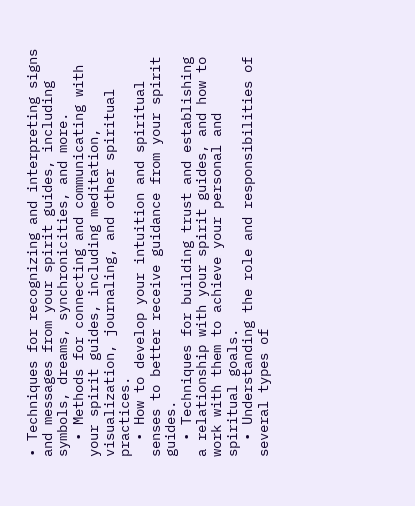• Techniques for recognizing and interpreting signs and messages from your spirit guides, including symbols, dreams, synchronicities, and more.
  • Methods for connecting and communicating with your spirit guides, including meditation, visualization, journaling, and other spiritual practices.
  • How to develop your intuition and spiritual senses to better receive guidance from your spirit guides.
  • Techniques for building trust and establishing a relationship with your spirit guides, and how to work with them to achieve your personal and spiritual goals.
  • Understanding the role and responsibilities of several types of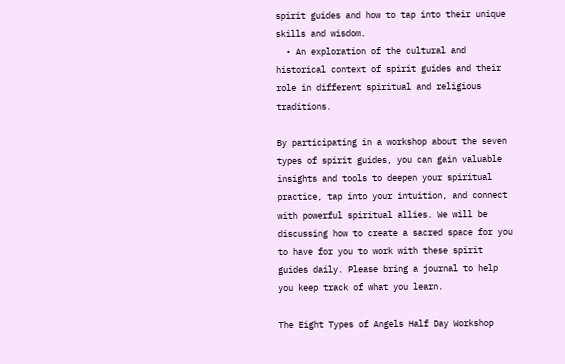spirit guides and how to tap into their unique skills and wisdom.
  • An exploration of the cultural and historical context of spirit guides and their role in different spiritual and religious traditions.

By participating in a workshop about the seven types of spirit guides, you can gain valuable insights and tools to deepen your spiritual practice, tap into your intuition, and connect with powerful spiritual allies. We will be discussing how to create a sacred space for you to have for you to work with these spirit guides daily. Please bring a journal to help you keep track of what you learn.

The Eight Types of Angels Half Day Workshop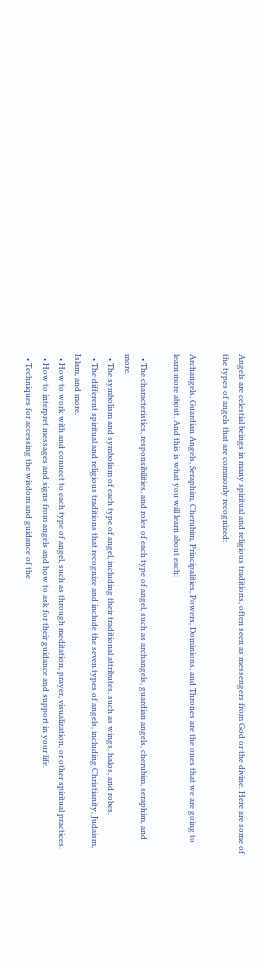Angels are celestial beings in many spiritual and religious traditions, often seen as messengers from God or the divine. Here are some of the types of angels that are commonly recognized:

Archangels, Guardian Angels, Seraphim, Cherubim, Principalities, Powers, Dominions, and Thrones are the ones that we are going to learn more about. And this is what you will learn about each:

  • The characteristics, responsibilities, and roles of each type of angel, such as archangels, guardian angels, cherubim, seraphim, and more.
  • The symbolism and symbolism of each type of angel, including their traditional attributes, such as wings, halos, and robes.
  • The different spiritual and religious traditions that recognize and include the seven types of angels, including Christianity, Judaism, Islam, and more.
  • How to work with and connect to each type of angel, such as through meditation, prayer, visualization, or other spiritual practices.
  • How to interpret messages and signs from angels and how to ask for their guidance and support in your life.
  • Techniques for accessing the wisdom and guidance of the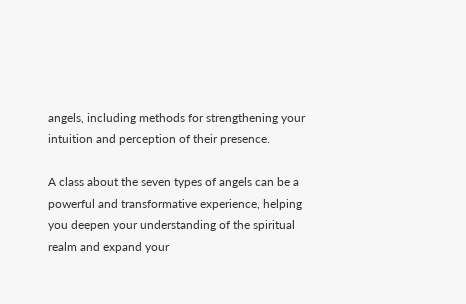angels, including methods for strengthening your intuition and perception of their presence.

A class about the seven types of angels can be a powerful and transformative experience, helping you deepen your understanding of the spiritual realm and expand your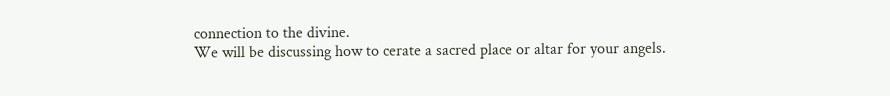connection to the divine.
We will be discussing how to cerate a sacred place or altar for your angels.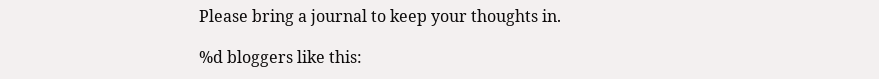Please bring a journal to keep your thoughts in.

%d bloggers like this: